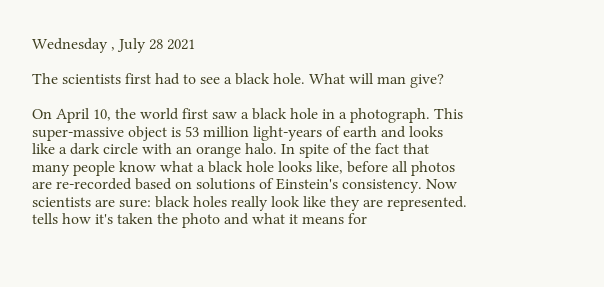Wednesday , July 28 2021

The scientists first had to see a black hole. What will man give?

On April 10, the world first saw a black hole in a photograph. This super-massive object is 53 million light-years of earth and looks like a dark circle with an orange halo. In spite of the fact that many people know what a black hole looks like, before all photos are re-recorded based on solutions of Einstein's consistency. Now scientists are sure: black holes really look like they are represented. tells how it's taken the photo and what it means for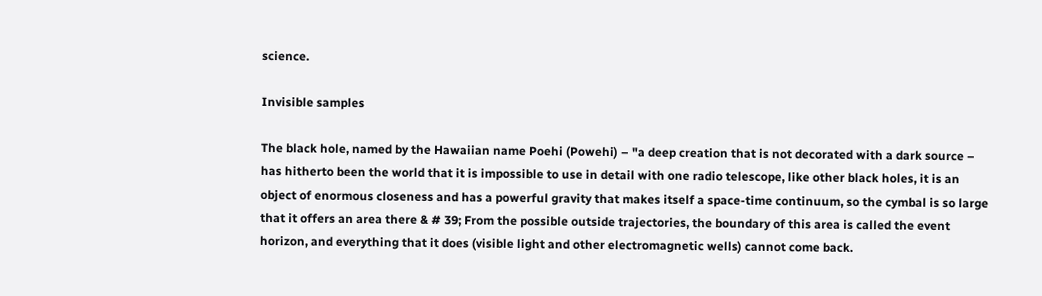science.

Invisible samples

The black hole, named by the Hawaiian name Poehi (Powehi) – "a deep creation that is not decorated with a dark source – has hitherto been the world that it is impossible to use in detail with one radio telescope, like other black holes, it is an object of enormous closeness and has a powerful gravity that makes itself a space-time continuum, so the cymbal is so large that it offers an area there & # 39; From the possible outside trajectories, the boundary of this area is called the event horizon, and everything that it does (visible light and other electromagnetic wells) cannot come back.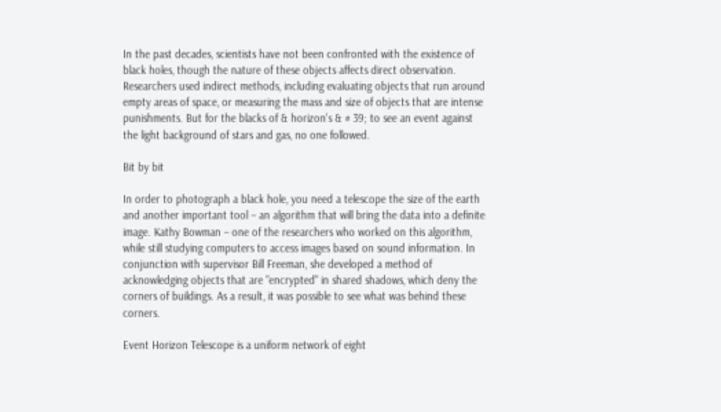In the past decades, scientists have not been confronted with the existence of black holes, though the nature of these objects affects direct observation. Researchers used indirect methods, including evaluating objects that run around empty areas of space, or measuring the mass and size of objects that are intense punishments. But for the blacks of & horizon's & # 39; to see an event against the light background of stars and gas, no one followed.

Bit by bit

In order to photograph a black hole, you need a telescope the size of the earth and another important tool – an algorithm that will bring the data into a definite image. Kathy Bowman – one of the researchers who worked on this algorithm, while still studying computers to access images based on sound information. In conjunction with supervisor Bill Freeman, she developed a method of acknowledging objects that are "encrypted" in shared shadows, which deny the corners of buildings. As a result, it was possible to see what was behind these corners.

Event Horizon Telescope is a uniform network of eight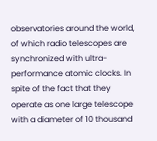observatories around the world, of which radio telescopes are synchronized with ultra-performance atomic clocks. In spite of the fact that they operate as one large telescope with a diameter of 10 thousand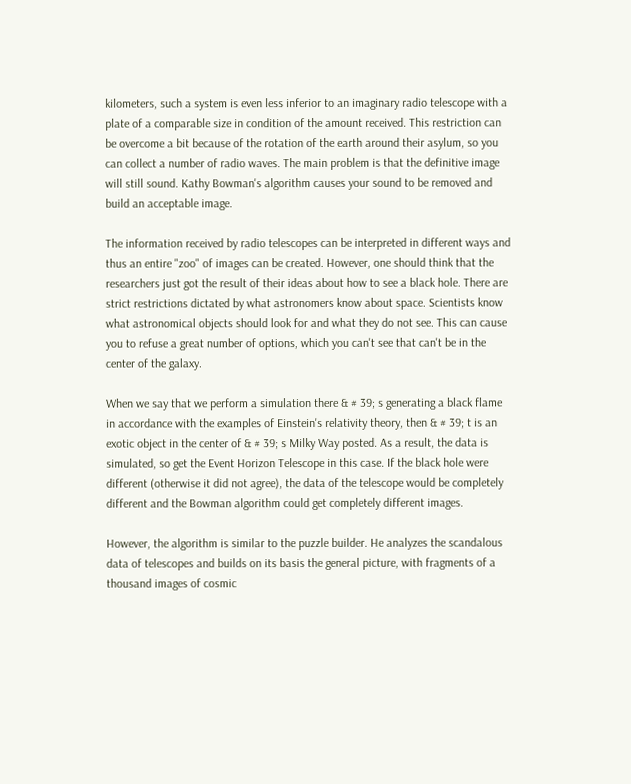kilometers, such a system is even less inferior to an imaginary radio telescope with a plate of a comparable size in condition of the amount received. This restriction can be overcome a bit because of the rotation of the earth around their asylum, so you can collect a number of radio waves. The main problem is that the definitive image will still sound. Kathy Bowman's algorithm causes your sound to be removed and build an acceptable image.

The information received by radio telescopes can be interpreted in different ways and thus an entire "zoo" of images can be created. However, one should think that the researchers just got the result of their ideas about how to see a black hole. There are strict restrictions dictated by what astronomers know about space. Scientists know what astronomical objects should look for and what they do not see. This can cause you to refuse a great number of options, which you can't see that can't be in the center of the galaxy.

When we say that we perform a simulation there & # 39; s generating a black flame in accordance with the examples of Einstein's relativity theory, then & # 39; t is an exotic object in the center of & # 39; s Milky Way posted. As a result, the data is simulated, so get the Event Horizon Telescope in this case. If the black hole were different (otherwise it did not agree), the data of the telescope would be completely different and the Bowman algorithm could get completely different images.

However, the algorithm is similar to the puzzle builder. He analyzes the scandalous data of telescopes and builds on its basis the general picture, with fragments of a thousand images of cosmic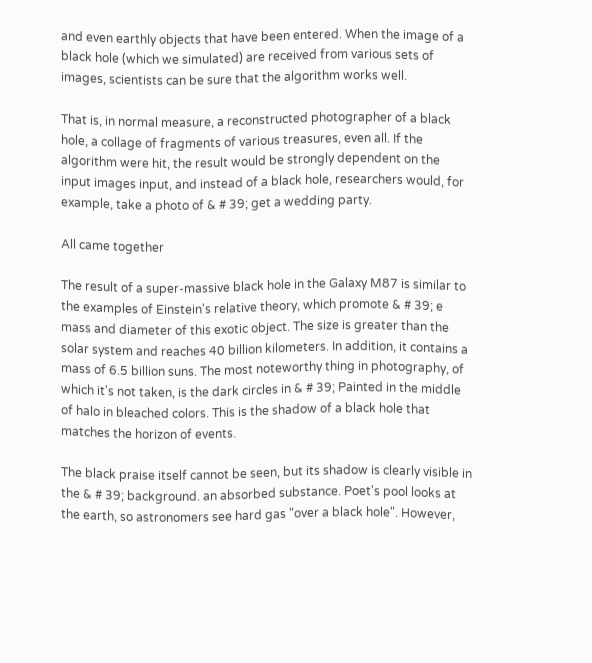and even earthly objects that have been entered. When the image of a black hole (which we simulated) are received from various sets of images, scientists can be sure that the algorithm works well.

That is, in normal measure, a reconstructed photographer of a black hole, a collage of fragments of various treasures, even all. If the algorithm were hit, the result would be strongly dependent on the input images input, and instead of a black hole, researchers would, for example, take a photo of & # 39; get a wedding party.

All came together

The result of a super-massive black hole in the Galaxy M87 is similar to the examples of Einstein's relative theory, which promote & # 39; e mass and diameter of this exotic object. The size is greater than the solar system and reaches 40 billion kilometers. In addition, it contains a mass of 6.5 billion suns. The most noteworthy thing in photography, of which it's not taken, is the dark circles in & # 39; Painted in the middle of halo in bleached colors. This is the shadow of a black hole that matches the horizon of events.

The black praise itself cannot be seen, but its shadow is clearly visible in the & # 39; background. an absorbed substance. Poet's pool looks at the earth, so astronomers see hard gas "over a black hole". However,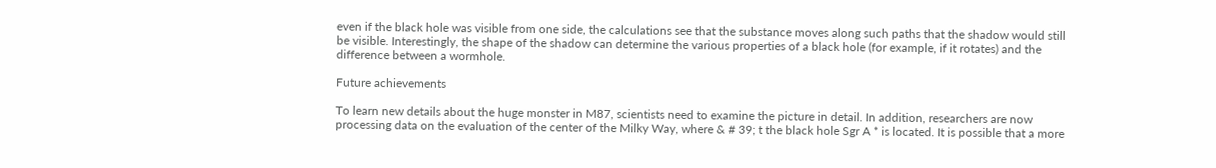even if the black hole was visible from one side, the calculations see that the substance moves along such paths that the shadow would still be visible. Interestingly, the shape of the shadow can determine the various properties of a black hole (for example, if it rotates) and the difference between a wormhole.

Future achievements

To learn new details about the huge monster in M87, scientists need to examine the picture in detail. In addition, researchers are now processing data on the evaluation of the center of the Milky Way, where & # 39; t the black hole Sgr A * is located. It is possible that a more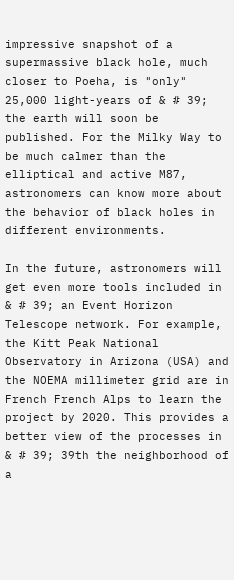impressive snapshot of a supermassive black hole, much closer to Poeha, is "only" 25,000 light-years of & # 39; the earth will soon be published. For the Milky Way to be much calmer than the elliptical and active M87, astronomers can know more about the behavior of black holes in different environments.

In the future, astronomers will get even more tools included in & # 39; an Event Horizon Telescope network. For example, the Kitt Peak National Observatory in Arizona (USA) and the NOEMA millimeter grid are in French French Alps to learn the project by 2020. This provides a better view of the processes in & # 39; 39th the neighborhood of a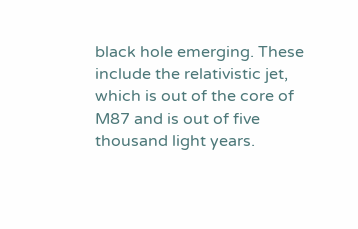black hole emerging. These include the relativistic jet, which is out of the core of M87 and is out of five thousand light years.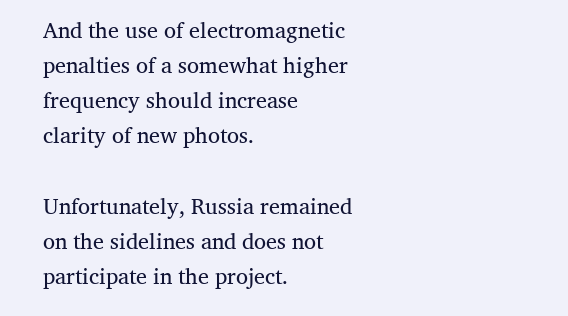And the use of electromagnetic penalties of a somewhat higher frequency should increase clarity of new photos.

Unfortunately, Russia remained on the sidelines and does not participate in the project.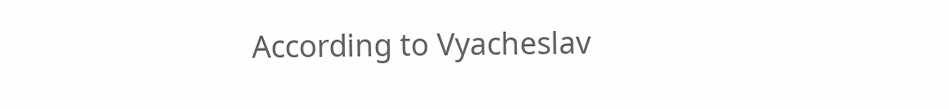According to Vyacheslav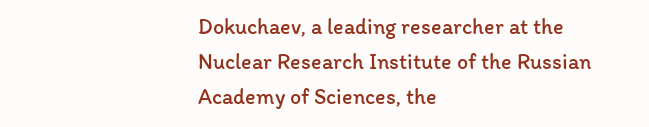Dokuchaev, a leading researcher at the Nuclear Research Institute of the Russian Academy of Sciences, the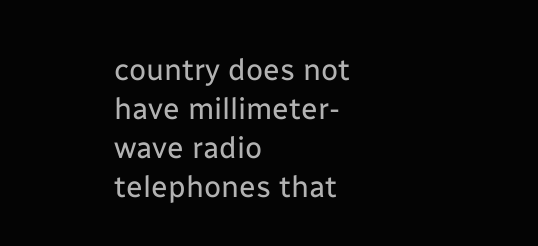country does not have millimeter-wave radio telephones that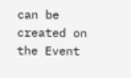can be created on the Event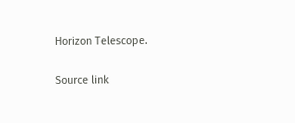Horizon Telescope.

Source link